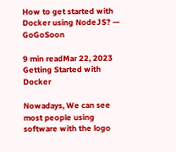How to get started with Docker using NodeJS? — GoGoSoon

9 min readMar 22, 2023
Getting Started with Docker

Nowadays, We can see most people using software with the logo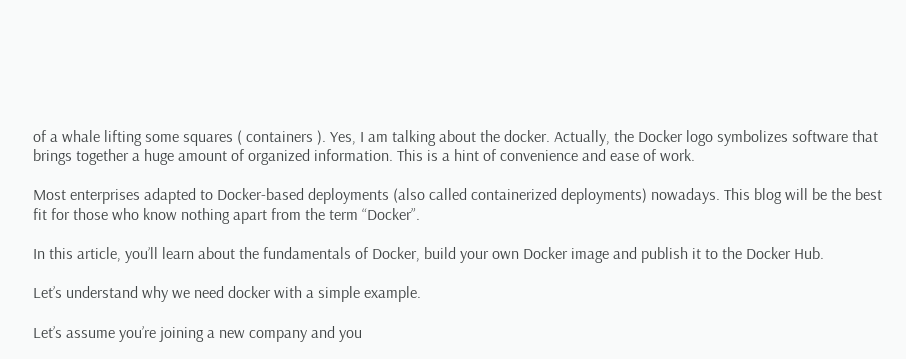of a whale lifting some squares ( containers ). Yes, I am talking about the docker. Actually, the Docker logo symbolizes software that brings together a huge amount of organized information. This is a hint of convenience and ease of work.

Most enterprises adapted to Docker-based deployments (also called containerized deployments) nowadays. This blog will be the best fit for those who know nothing apart from the term “Docker”.

In this article, you’ll learn about the fundamentals of Docker, build your own Docker image and publish it to the Docker Hub.

Let’s understand why we need docker with a simple example.

Let’s assume you’re joining a new company and you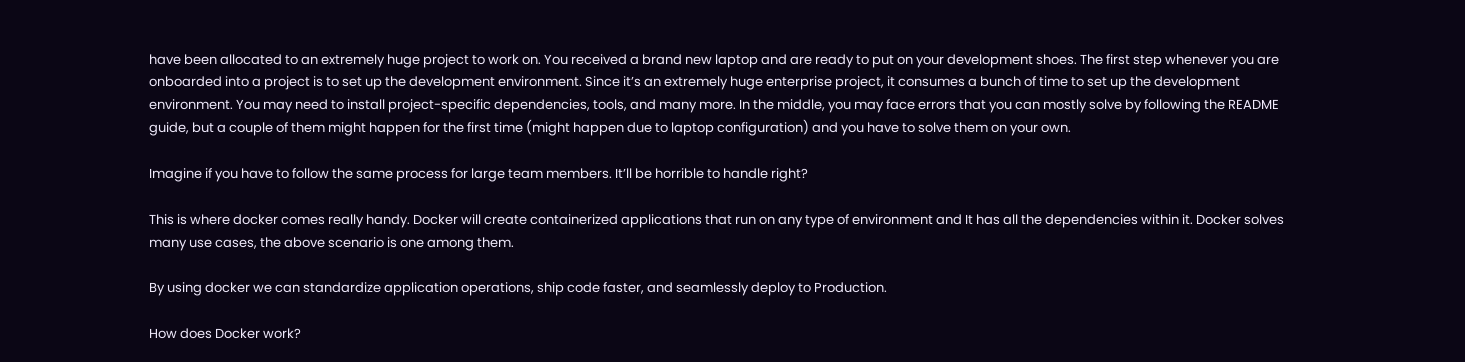have been allocated to an extremely huge project to work on. You received a brand new laptop and are ready to put on your development shoes. The first step whenever you are onboarded into a project is to set up the development environment. Since it’s an extremely huge enterprise project, it consumes a bunch of time to set up the development environment. You may need to install project-specific dependencies, tools, and many more. In the middle, you may face errors that you can mostly solve by following the README guide, but a couple of them might happen for the first time (might happen due to laptop configuration) and you have to solve them on your own.

Imagine if you have to follow the same process for large team members. It’ll be horrible to handle right?

This is where docker comes really handy. Docker will create containerized applications that run on any type of environment and It has all the dependencies within it. Docker solves many use cases, the above scenario is one among them.

By using docker we can standardize application operations, ship code faster, and seamlessly deploy to Production.

How does Docker work?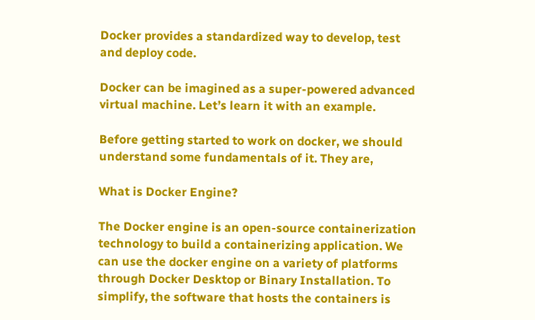Docker provides a standardized way to develop, test and deploy code.

Docker can be imagined as a super-powered advanced virtual machine. Let’s learn it with an example.

Before getting started to work on docker, we should understand some fundamentals of it. They are,

What is Docker Engine?

The Docker engine is an open-source containerization technology to build a containerizing application. We can use the docker engine on a variety of platforms through Docker Desktop or Binary Installation. To simplify, the software that hosts the containers is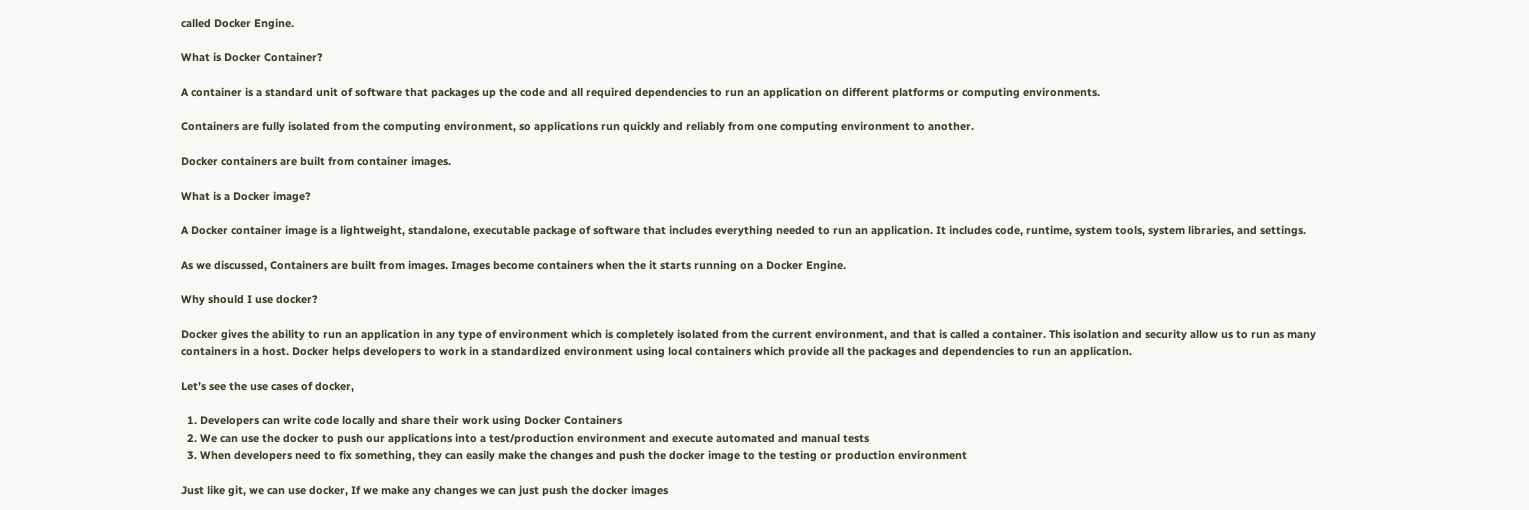called Docker Engine.

What is Docker Container?

A container is a standard unit of software that packages up the code and all required dependencies to run an application on different platforms or computing environments.

Containers are fully isolated from the computing environment, so applications run quickly and reliably from one computing environment to another.

Docker containers are built from container images.

What is a Docker image?

A Docker container image is a lightweight, standalone, executable package of software that includes everything needed to run an application. It includes code, runtime, system tools, system libraries, and settings.

As we discussed, Containers are built from images. Images become containers when the it starts running on a Docker Engine.

Why should I use docker?

Docker gives the ability to run an application in any type of environment which is completely isolated from the current environment, and that is called a container. This isolation and security allow us to run as many containers in a host. Docker helps developers to work in a standardized environment using local containers which provide all the packages and dependencies to run an application.

Let’s see the use cases of docker,

  1. Developers can write code locally and share their work using Docker Containers
  2. We can use the docker to push our applications into a test/production environment and execute automated and manual tests
  3. When developers need to fix something, they can easily make the changes and push the docker image to the testing or production environment

Just like git, we can use docker, If we make any changes we can just push the docker images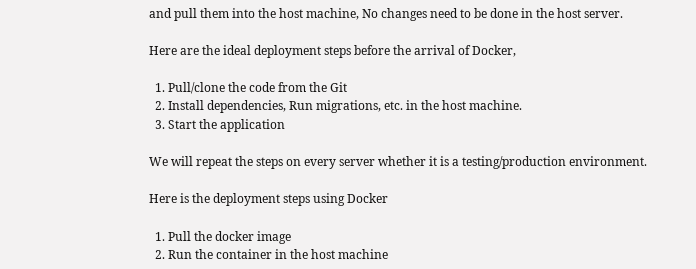and pull them into the host machine, No changes need to be done in the host server.

Here are the ideal deployment steps before the arrival of Docker,

  1. Pull/clone the code from the Git
  2. Install dependencies, Run migrations, etc. in the host machine.
  3. Start the application

We will repeat the steps on every server whether it is a testing/production environment.

Here is the deployment steps using Docker

  1. Pull the docker image
  2. Run the container in the host machine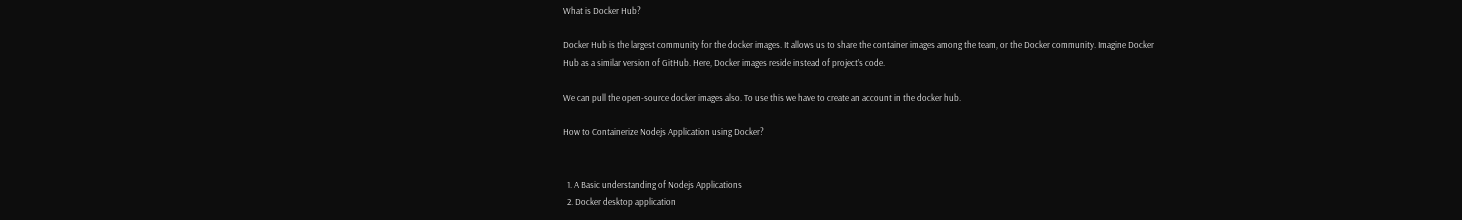What is Docker Hub?

Docker Hub is the largest community for the docker images. It allows us to share the container images among the team, or the Docker community. Imagine Docker Hub as a similar version of GitHub. Here, Docker images reside instead of project’s code.

We can pull the open-source docker images also. To use this we have to create an account in the docker hub.

How to Containerize Nodejs Application using Docker?


  1. A Basic understanding of Nodejs Applications
  2. Docker desktop application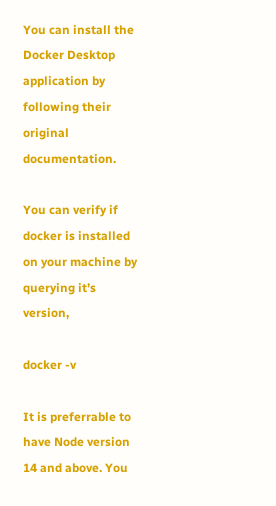You can install the Docker Desktop application by following their original documentation.

You can verify if docker is installed on your machine by querying it’s version,

docker -v

It is preferrable to have Node version 14 and above. You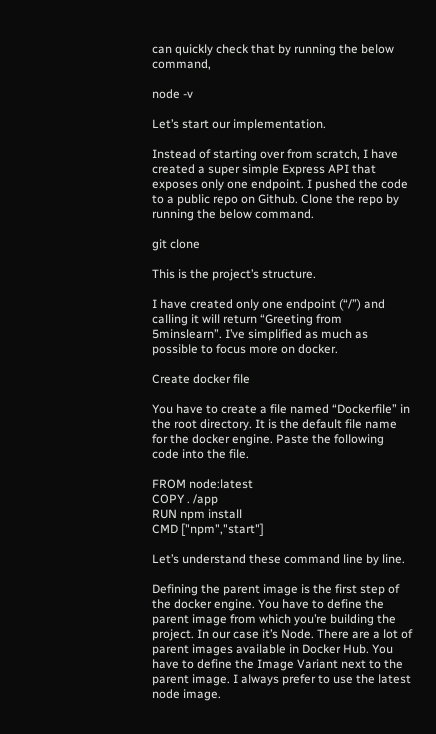can quickly check that by running the below command,

node -v

Let’s start our implementation.

Instead of starting over from scratch, I have created a super simple Express API that exposes only one endpoint. I pushed the code to a public repo on Github. Clone the repo by running the below command.

git clone

This is the project’s structure.

I have created only one endpoint (“/”) and calling it will return “Greeting from 5minslearn”. I’ve simplified as much as possible to focus more on docker.

Create docker file

You have to create a file named “Dockerfile” in the root directory. It is the default file name for the docker engine. Paste the following code into the file.

FROM node:latest
COPY . /app
RUN npm install
CMD ["npm","start"]

Let’s understand these command line by line.

Defining the parent image is the first step of the docker engine. You have to define the parent image from which you’re building the project. In our case it’s Node. There are a lot of parent images available in Docker Hub. You have to define the Image Variant next to the parent image. I always prefer to use the latest node image.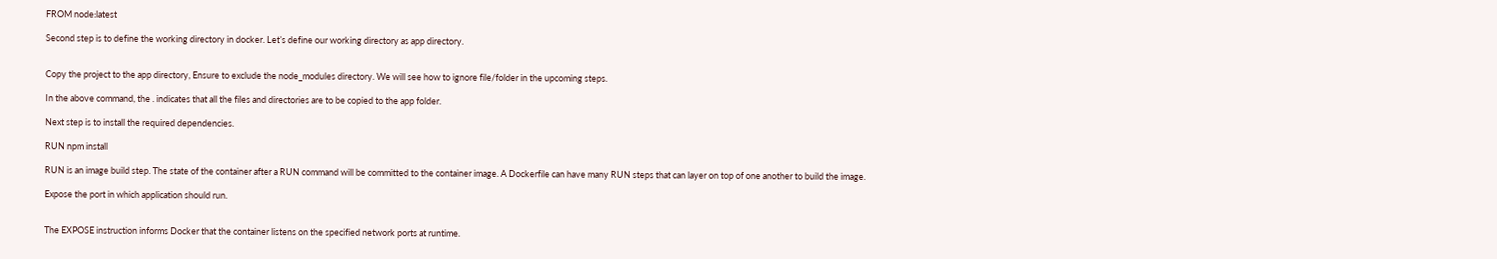FROM node:latest

Second step is to define the working directory in docker. Let’s define our working directory as app directory.


Copy the project to the app directory, Ensure to exclude the node_modules directory. We will see how to ignore file/folder in the upcoming steps.

In the above command, the . indicates that all the files and directories are to be copied to the app folder.

Next step is to install the required dependencies.

RUN npm install

RUN is an image build step. The state of the container after a RUN command will be committed to the container image. A Dockerfile can have many RUN steps that can layer on top of one another to build the image.

Expose the port in which application should run.


The EXPOSE instruction informs Docker that the container listens on the specified network ports at runtime.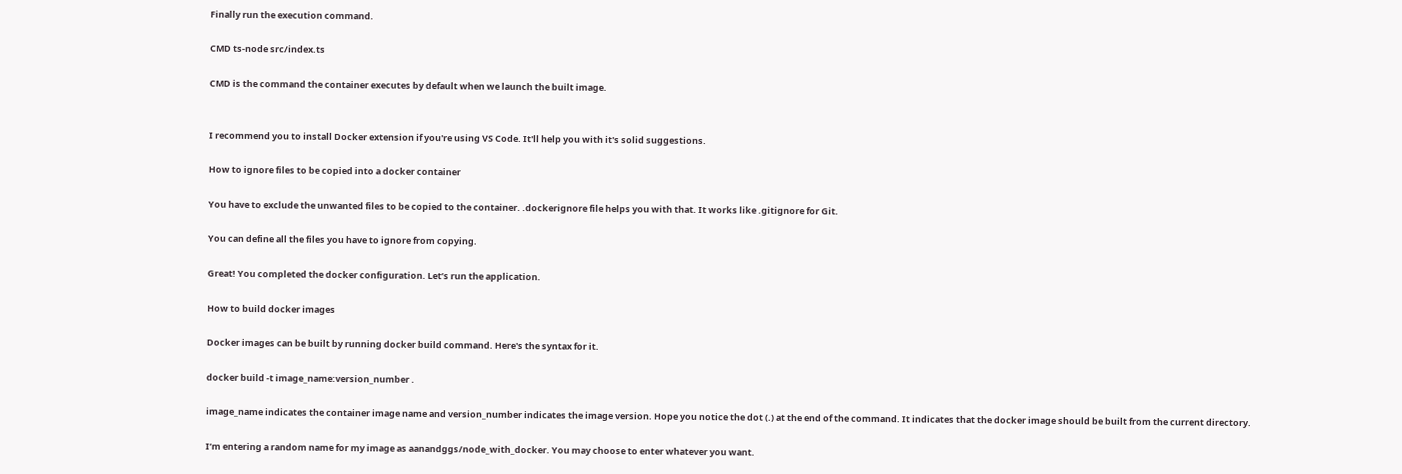Finally run the execution command.

CMD ts-node src/index.ts

CMD is the command the container executes by default when we launch the built image.


I recommend you to install Docker extension if you're using VS Code. It'll help you with it's solid suggestions.

How to ignore files to be copied into a docker container

You have to exclude the unwanted files to be copied to the container. .dockerignore file helps you with that. It works like .gitignore for Git.

You can define all the files you have to ignore from copying.

Great! You completed the docker configuration. Let’s run the application.

How to build docker images

Docker images can be built by running docker build command. Here's the syntax for it.

docker build -t image_name:version_number .

image_name indicates the container image name and version_number indicates the image version. Hope you notice the dot (.) at the end of the command. It indicates that the docker image should be built from the current directory.

I’m entering a random name for my image as aanandggs/node_with_docker. You may choose to enter whatever you want.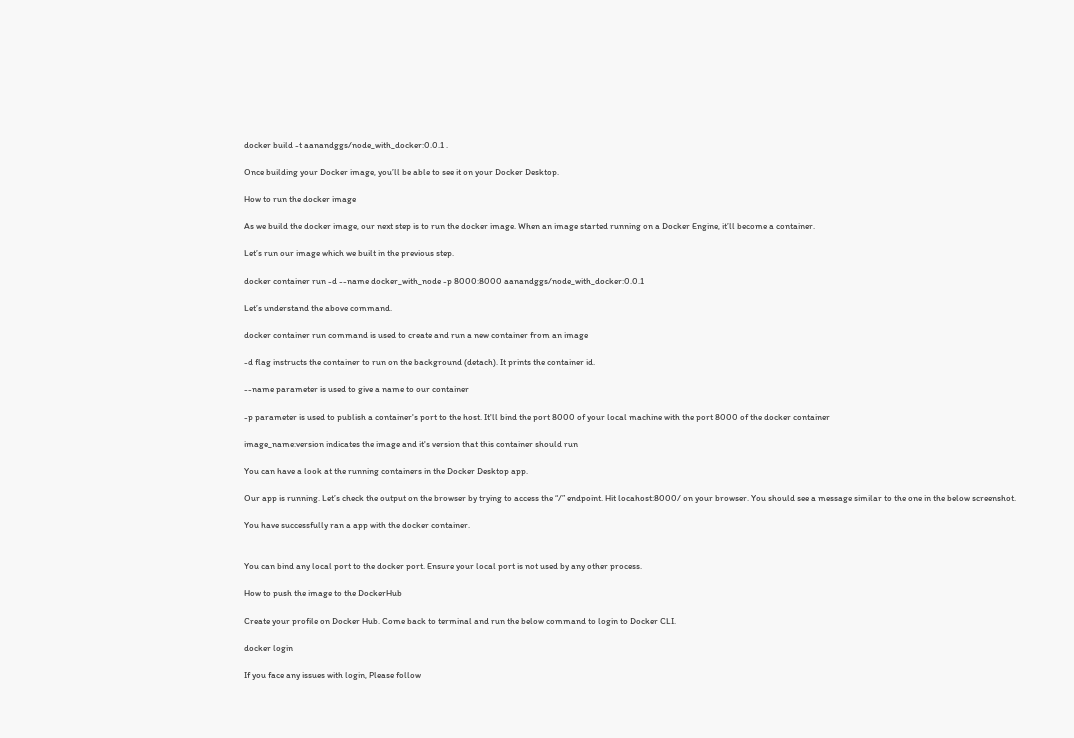docker build -t aanandggs/node_with_docker:0.0.1 .

Once building your Docker image, you’ll be able to see it on your Docker Desktop.

How to run the docker image

As we build the docker image, our next step is to run the docker image. When an image started running on a Docker Engine, it’ll become a container.

Let’s run our image which we built in the previous step.

docker container run -d --name docker_with_node -p 8000:8000 aanandggs/node_with_docker:0.0.1

Let’s understand the above command.

docker container run command is used to create and run a new container from an image

-d flag instructs the container to run on the background (detach). It prints the container id.

--name parameter is used to give a name to our container

-p parameter is used to publish a container's port to the host. It'll bind the port 8000 of your local machine with the port 8000 of the docker container

image_name:version indicates the image and it's version that this container should run

You can have a look at the running containers in the Docker Desktop app.

Our app is running. Let’s check the output on the browser by trying to access the “/” endpoint. Hit locahost:8000/ on your browser. You should see a message similar to the one in the below screenshot.

You have successfully ran a app with the docker container.


You can bind any local port to the docker port. Ensure your local port is not used by any other process.

How to push the image to the DockerHub

Create your profile on Docker Hub. Come back to terminal and run the below command to login to Docker CLI.

docker login

If you face any issues with login, Please follow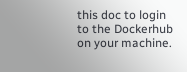this doc to login to the Dockerhub on your machine.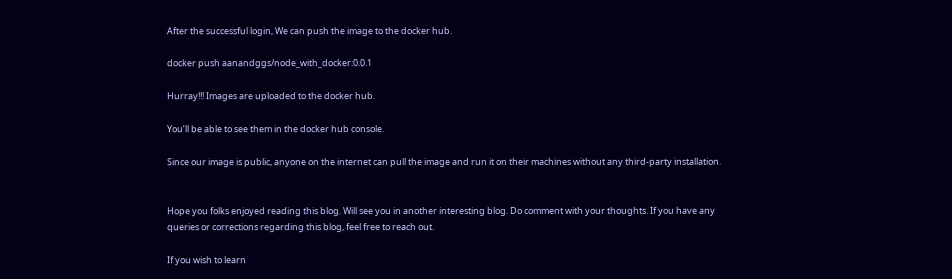After the successful login, We can push the image to the docker hub.

docker push aanandggs/node_with_docker:0.0.1

Hurray!!! Images are uploaded to the docker hub.

You’ll be able to see them in the docker hub console.

Since our image is public, anyone on the internet can pull the image and run it on their machines without any third-party installation.


Hope you folks enjoyed reading this blog. Will see you in another interesting blog. Do comment with your thoughts. If you have any queries or corrections regarding this blog, feel free to reach out.

If you wish to learn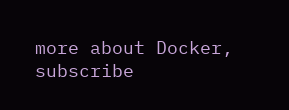more about Docker, subscribe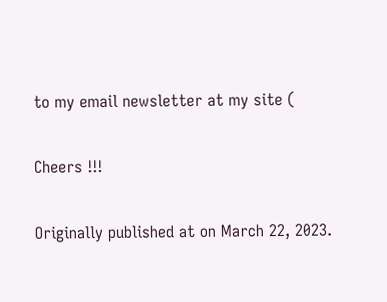to my email newsletter at my site (

Cheers !!!

Originally published at on March 22, 2023.